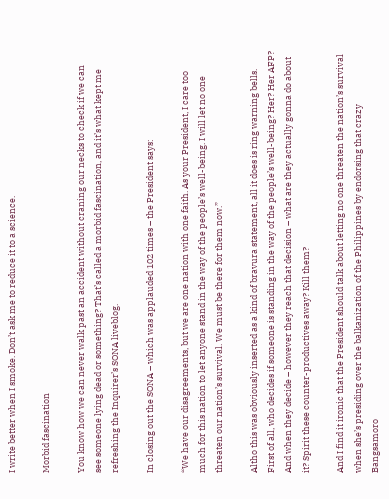I write better when I smoke. Don’t ask me to reduce it to a science.

Morbid fascination

You know how we can never walk past an accident without craning our necks to check if we can see someone lying dead or something? That’s called a morbid fascination, and it’s what kept me refreshing the Inquirer’s SONA liveblog.

In closing out the SONA – which was applauded 102 times – the President says:

“We have our disagreements, but we are one nation with one faith. As your President, I care too much for this nation to let anyone stand in the way of the people’s well-being. I will let no one threaten our nation’s survival. We must be there for them now.”

Altho this was obviously inserted as a kind of bravura statement, all it does is ring warning bells. First of all, who decides if someone is standing in the way of the people’s well-being? Her? Her AFP? And when they decide – however they reach that decision – what are they actually gonna do about it? Spirit these counter-productives away? Kill them?

And I find it ironic that the President should talk about letting no one threaten the nation’s survival when she’s presiding over the balkanization of the Philippines by endorsing that crazy Bangsamoro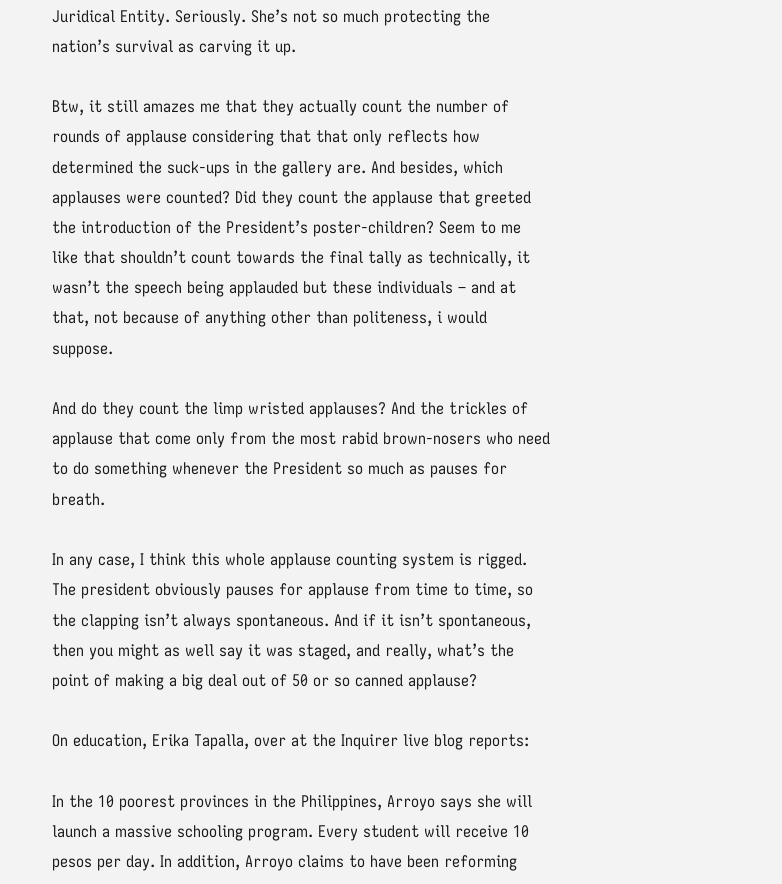Juridical Entity. Seriously. She’s not so much protecting the nation’s survival as carving it up.

Btw, it still amazes me that they actually count the number of rounds of applause considering that that only reflects how determined the suck-ups in the gallery are. And besides, which applauses were counted? Did they count the applause that greeted the introduction of the President’s poster-children? Seem to me like that shouldn’t count towards the final tally as technically, it wasn’t the speech being applauded but these individuals – and at that, not because of anything other than politeness, i would suppose.

And do they count the limp wristed applauses? And the trickles of applause that come only from the most rabid brown-nosers who need to do something whenever the President so much as pauses for breath.

In any case, I think this whole applause counting system is rigged. The president obviously pauses for applause from time to time, so the clapping isn’t always spontaneous. And if it isn’t spontaneous, then you might as well say it was staged, and really, what’s the point of making a big deal out of 50 or so canned applause?

On education, Erika Tapalla, over at the Inquirer live blog reports:

In the 10 poorest provinces in the Philippines, Arroyo says she will launch a massive schooling program. Every student will receive 10 pesos per day. In addition, Arroyo claims to have been reforming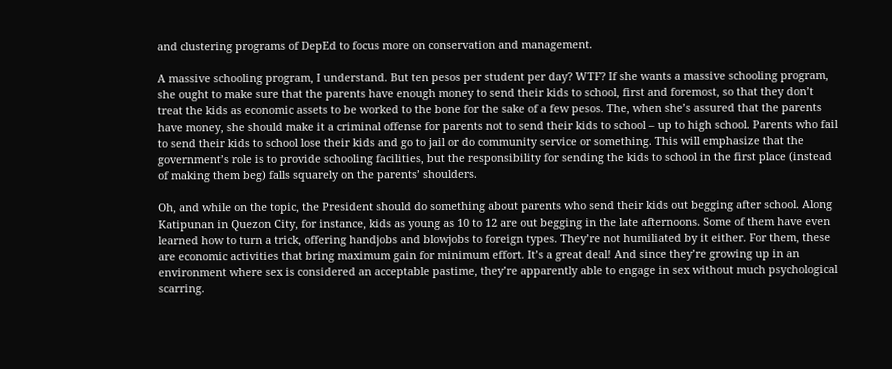and clustering programs of DepEd to focus more on conservation and management.

A massive schooling program, I understand. But ten pesos per student per day? WTF? If she wants a massive schooling program, she ought to make sure that the parents have enough money to send their kids to school, first and foremost, so that they don’t treat the kids as economic assets to be worked to the bone for the sake of a few pesos. The, when she’s assured that the parents have money, she should make it a criminal offense for parents not to send their kids to school – up to high school. Parents who fail to send their kids to school lose their kids and go to jail or do community service or something. This will emphasize that the government’s role is to provide schooling facilities, but the responsibility for sending the kids to school in the first place (instead of making them beg) falls squarely on the parents’ shoulders.

Oh, and while on the topic, the President should do something about parents who send their kids out begging after school. Along Katipunan in Quezon City, for instance, kids as young as 10 to 12 are out begging in the late afternoons. Some of them have even learned how to turn a trick, offering handjobs and blowjobs to foreign types. They’re not humiliated by it either. For them, these are economic activities that bring maximum gain for minimum effort. It’s a great deal! And since they’re growing up in an environment where sex is considered an acceptable pastime, they’re apparently able to engage in sex without much psychological scarring.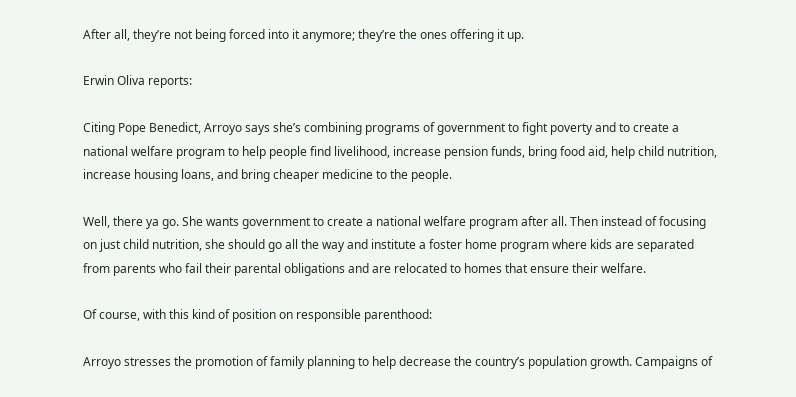After all, they’re not being forced into it anymore; they’re the ones offering it up.

Erwin Oliva reports:

Citing Pope Benedict, Arroyo says she’s combining programs of government to fight poverty and to create a national welfare program to help people find livelihood, increase pension funds, bring food aid, help child nutrition, increase housing loans, and bring cheaper medicine to the people.

Well, there ya go. She wants government to create a national welfare program after all. Then instead of focusing on just child nutrition, she should go all the way and institute a foster home program where kids are separated from parents who fail their parental obligations and are relocated to homes that ensure their welfare.

Of course, with this kind of position on responsible parenthood:

Arroyo stresses the promotion of family planning to help decrease the country’s population growth. Campaigns of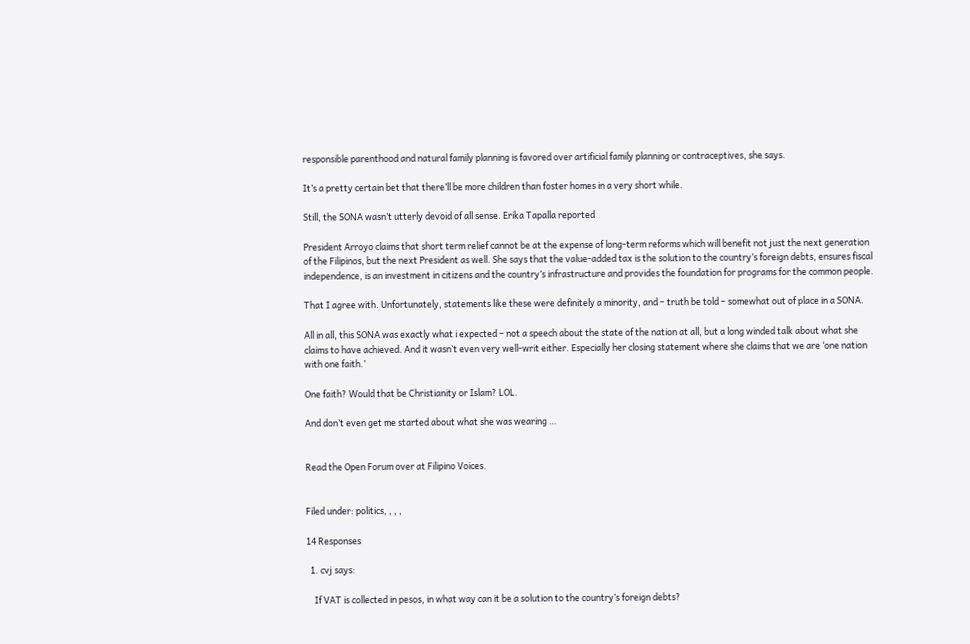responsible parenthood and natural family planning is favored over artificial family planning or contraceptives, she says.

It’s a pretty certain bet that there’ll be more children than foster homes in a very short while.

Still, the SONA wasn’t utterly devoid of all sense. Erika Tapalla reported

President Arroyo claims that short term relief cannot be at the expense of long-term reforms which will benefit not just the next generation of the Filipinos, but the next President as well. She says that the value-added tax is the solution to the country’s foreign debts, ensures fiscal independence, is an investment in citizens and the country’s infrastructure and provides the foundation for programs for the common people.

That I agree with. Unfortunately, statements like these were definitely a minority, and – truth be told – somewhat out of place in a SONA.

All in all, this SONA was exactly what i expected – not a speech about the state of the nation at all, but a long winded talk about what she claims to have achieved. And it wasn’t even very well-writ either. Especially her closing statement where she claims that we are ‘one nation with one faith.’

One faith? Would that be Christianity or Islam? LOL.

And don’t even get me started about what she was wearing …


Read the Open Forum over at Filipino Voices.


Filed under: politics, , , ,

14 Responses

  1. cvj says:

    If VAT is collected in pesos, in what way can it be a solution to the country’s foreign debts?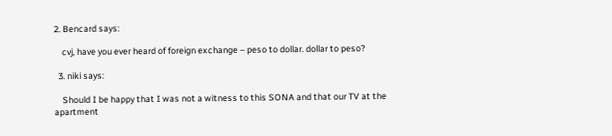2. Bencard says:

    cvj, have you ever heard of foreign exchange – peso to dollar. dollar to peso?

  3. niki says:

    Should I be happy that I was not a witness to this SONA and that our TV at the apartment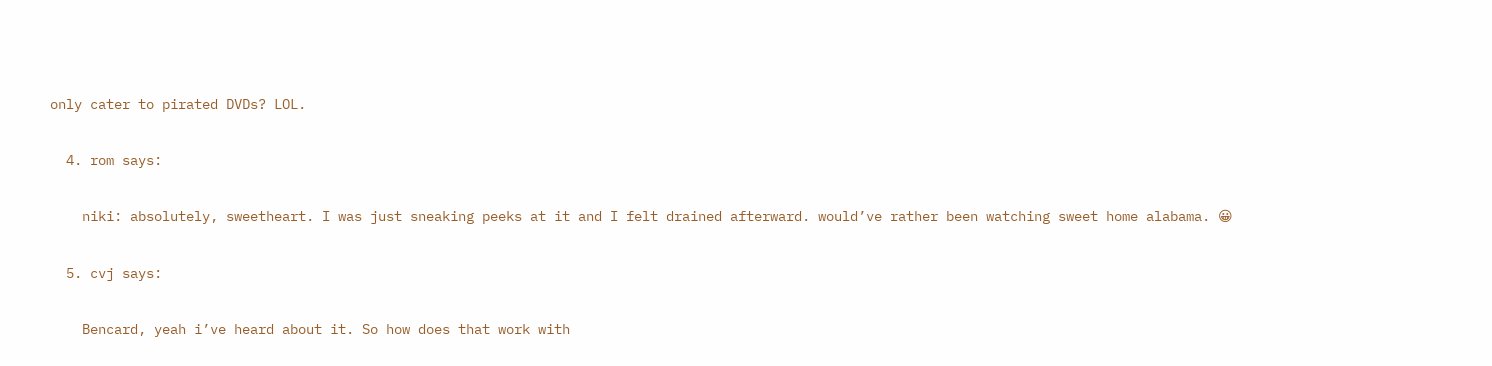only cater to pirated DVDs? LOL.

  4. rom says:

    niki: absolutely, sweetheart. I was just sneaking peeks at it and I felt drained afterward. would’ve rather been watching sweet home alabama. 😀

  5. cvj says:

    Bencard, yeah i’ve heard about it. So how does that work with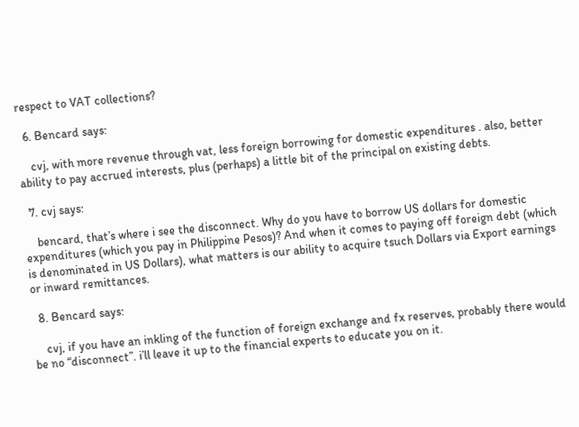respect to VAT collections?

  6. Bencard says:

    cvj, with more revenue through vat, less foreign borrowing for domestic expenditures . also, better ability to pay accrued interests, plus (perhaps) a little bit of the principal on existing debts.

  7. cvj says:

    bencard, that’s where i see the disconnect. Why do you have to borrow US dollars for domestic expenditures (which you pay in Philippine Pesos)? And when it comes to paying off foreign debt (which is denominated in US Dollars), what matters is our ability to acquire tsuch Dollars via Export earnings or inward remittances.

  8. Bencard says:

    cvj, if you have an inkling of the function of foreign exchange and fx reserves, probably there would be no “disconnect”. i’ll leave it up to the financial experts to educate you on it.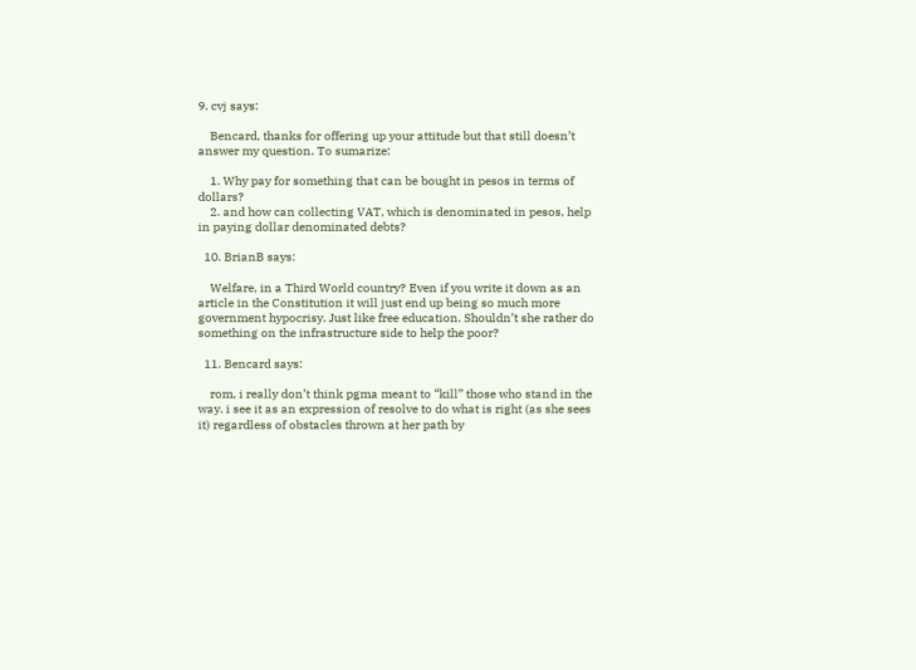9. cvj says:

    Bencard, thanks for offering up your attitude but that still doesn’t answer my question. To sumarize:

    1. Why pay for something that can be bought in pesos in terms of dollars?
    2. and how can collecting VAT, which is denominated in pesos, help in paying dollar denominated debts?

  10. BrianB says:

    Welfare, in a Third World country? Even if you write it down as an article in the Constitution it will just end up being so much more government hypocrisy. Just like free education. Shouldn’t she rather do something on the infrastructure side to help the poor?

  11. Bencard says:

    rom, i really don’t think pgma meant to “kill” those who stand in the way. i see it as an expression of resolve to do what is right (as she sees it) regardless of obstacles thrown at her path by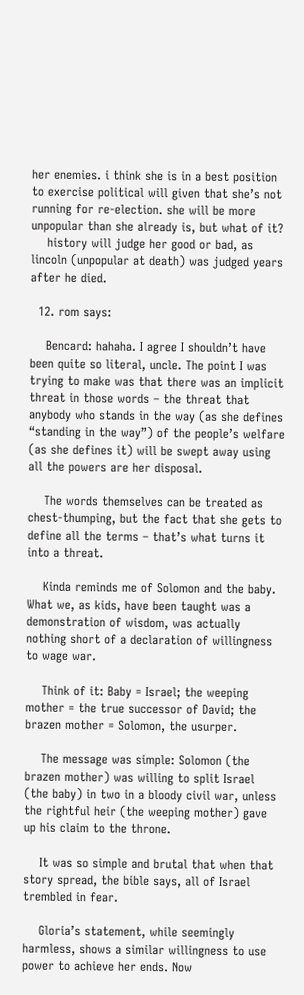her enemies. i think she is in a best position to exercise political will given that she’s not running for re-election. she will be more unpopular than she already is, but what of it?
    history will judge her good or bad, as lincoln (unpopular at death) was judged years after he died.

  12. rom says:

    Bencard: hahaha. I agree I shouldn’t have been quite so literal, uncle. The point I was trying to make was that there was an implicit threat in those words – the threat that anybody who stands in the way (as she defines “standing in the way”) of the people’s welfare (as she defines it) will be swept away using all the powers are her disposal.

    The words themselves can be treated as chest-thumping, but the fact that she gets to define all the terms – that’s what turns it into a threat.

    Kinda reminds me of Solomon and the baby. What we, as kids, have been taught was a demonstration of wisdom, was actually nothing short of a declaration of willingness to wage war.

    Think of it: Baby = Israel; the weeping mother = the true successor of David; the brazen mother = Solomon, the usurper.

    The message was simple: Solomon (the brazen mother) was willing to split Israel (the baby) in two in a bloody civil war, unless the rightful heir (the weeping mother) gave up his claim to the throne.

    It was so simple and brutal that when that story spread, the bible says, all of Israel trembled in fear.

    Gloria’s statement, while seemingly harmless, shows a similar willingness to use power to achieve her ends. Now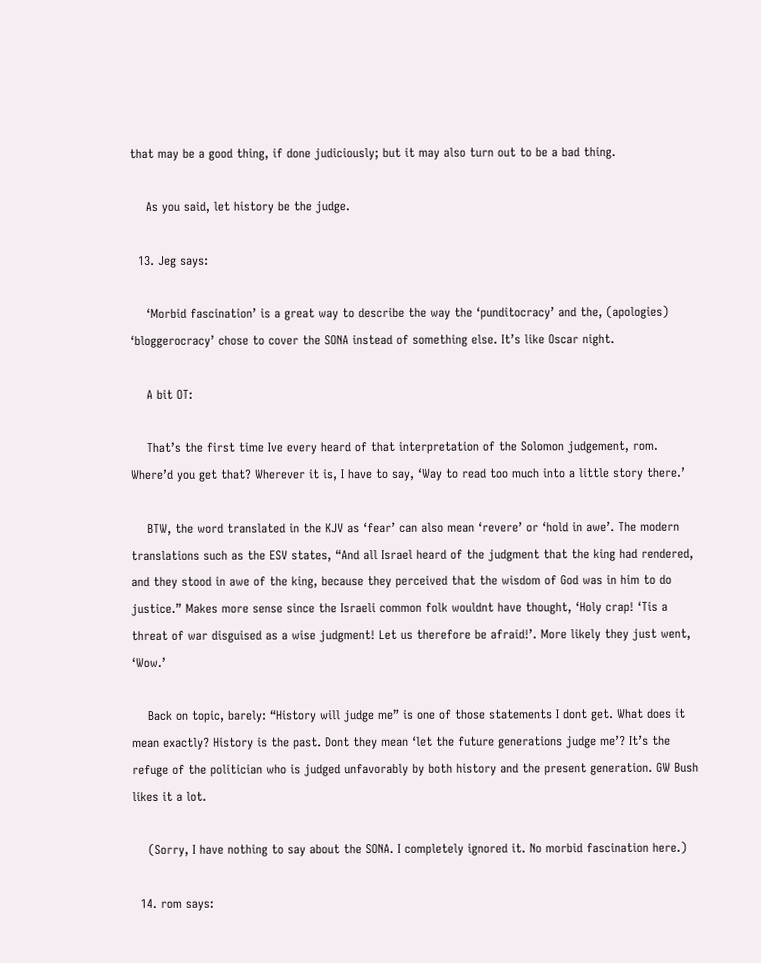that may be a good thing, if done judiciously; but it may also turn out to be a bad thing.

    As you said, let history be the judge.

  13. Jeg says:

    ‘Morbid fascination’ is a great way to describe the way the ‘punditocracy’ and the, (apologies) ‘bloggerocracy’ chose to cover the SONA instead of something else. It’s like Oscar night.

    A bit OT:

    That’s the first time Ive every heard of that interpretation of the Solomon judgement, rom. Where’d you get that? Wherever it is, I have to say, ‘Way to read too much into a little story there.’

    BTW, the word translated in the KJV as ‘fear’ can also mean ‘revere’ or ‘hold in awe’. The modern translations such as the ESV states, “And all Israel heard of the judgment that the king had rendered, and they stood in awe of the king, because they perceived that the wisdom of God was in him to do justice.” Makes more sense since the Israeli common folk wouldnt have thought, ‘Holy crap! ‘Tis a threat of war disguised as a wise judgment! Let us therefore be afraid!’. More likely they just went, ‘Wow.’

    Back on topic, barely: “History will judge me” is one of those statements I dont get. What does it mean exactly? History is the past. Dont they mean ‘let the future generations judge me’? It’s the refuge of the politician who is judged unfavorably by both history and the present generation. GW Bush likes it a lot.

    (Sorry, I have nothing to say about the SONA. I completely ignored it. No morbid fascination here.)

  14. rom says: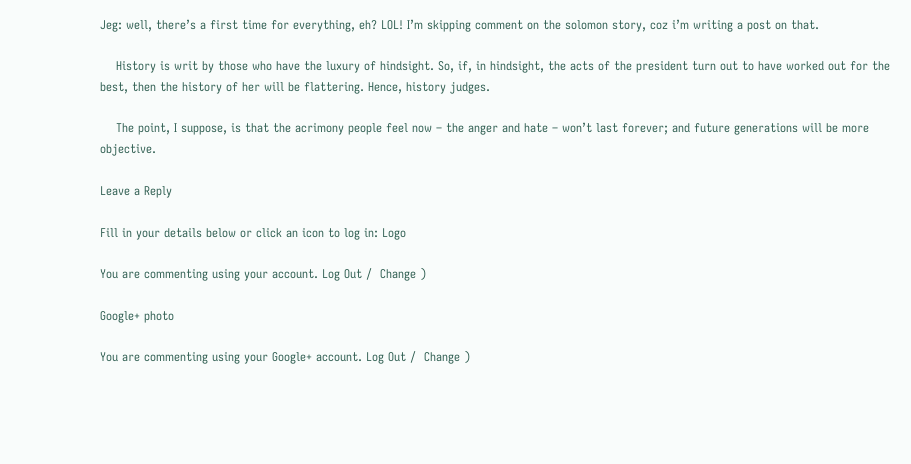Jeg: well, there’s a first time for everything, eh? LOL! I’m skipping comment on the solomon story, coz i’m writing a post on that.

    History is writ by those who have the luxury of hindsight. So, if, in hindsight, the acts of the president turn out to have worked out for the best, then the history of her will be flattering. Hence, history judges.

    The point, I suppose, is that the acrimony people feel now – the anger and hate – won’t last forever; and future generations will be more objective.

Leave a Reply

Fill in your details below or click an icon to log in: Logo

You are commenting using your account. Log Out /  Change )

Google+ photo

You are commenting using your Google+ account. Log Out /  Change )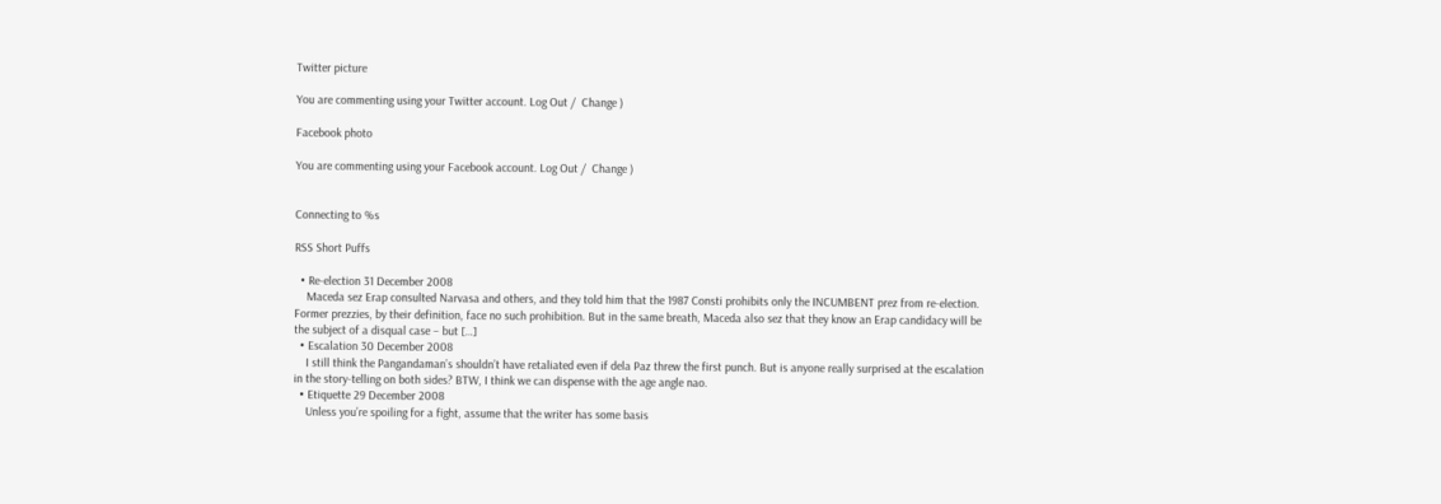Twitter picture

You are commenting using your Twitter account. Log Out /  Change )

Facebook photo

You are commenting using your Facebook account. Log Out /  Change )


Connecting to %s

RSS Short Puffs

  • Re-election 31 December 2008
    Maceda sez Erap consulted Narvasa and others, and they told him that the 1987 Consti prohibits only the INCUMBENT prez from re-election. Former prezzies, by their definition, face no such prohibition. But in the same breath, Maceda also sez that they know an Erap candidacy will be the subject of a disqual case – but […]
  • Escalation 30 December 2008
    I still think the Pangandaman’s shouldn’t have retaliated even if dela Paz threw the first punch. But is anyone really surprised at the escalation in the story-telling on both sides? BTW, I think we can dispense with the age angle nao.
  • Etiquette 29 December 2008
    Unless you’re spoiling for a fight, assume that the writer has some basis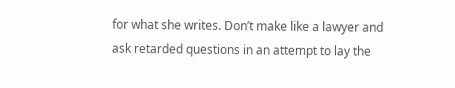for what she writes. Don’t make like a lawyer and ask retarded questions in an attempt to lay the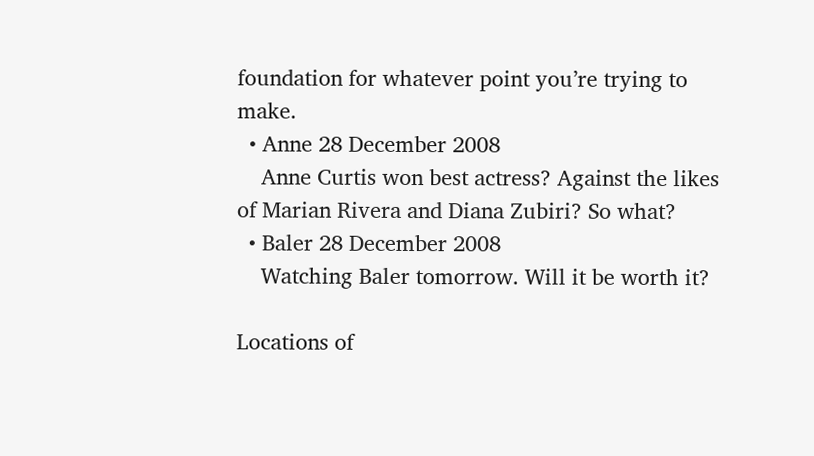foundation for whatever point you’re trying to make.
  • Anne 28 December 2008
    Anne Curtis won best actress? Against the likes of Marian Rivera and Diana Zubiri? So what?
  • Baler 28 December 2008
    Watching Baler tomorrow. Will it be worth it?

Locations of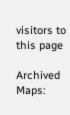visitors to this page

Archived Maps: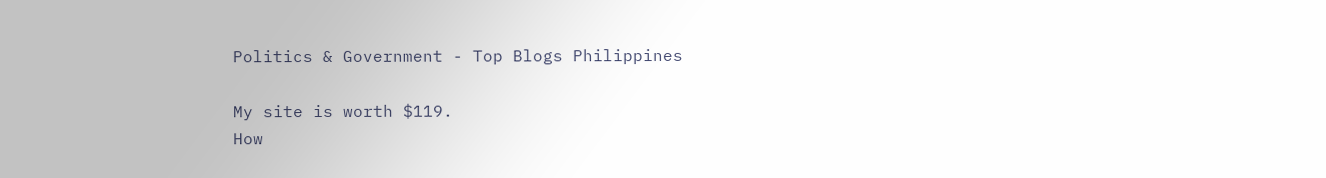Politics & Government - Top Blogs Philippines

My site is worth $119.
How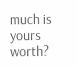much is yours worth?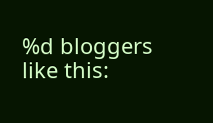%d bloggers like this: